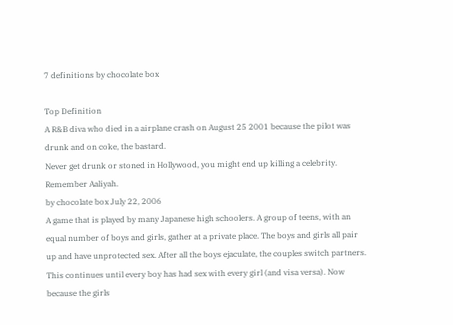7 definitions by chocolate box

Top Definition
A R&B diva who died in a airplane crash on August 25 2001 because the pilot was drunk and on coke, the bastard.
Never get drunk or stoned in Hollywood, you might end up killing a celebrity. Remember Aaliyah.
by chocolate box July 22, 2006
A game that is played by many Japanese high schoolers. A group of teens, with an equal number of boys and girls, gather at a private place. The boys and girls all pair up and have unprotected sex. After all the boys ejaculate, the couples switch partners. This continues until every boy has had sex with every girl (and visa versa). Now because the girls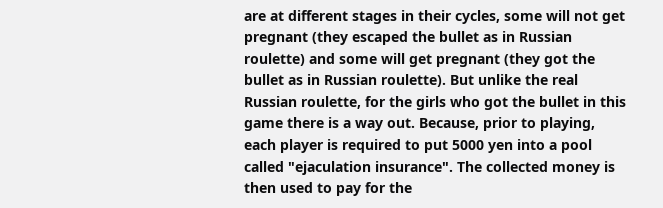are at different stages in their cycles, some will not get pregnant (they escaped the bullet as in Russian roulette) and some will get pregnant (they got the bullet as in Russian roulette). But unlike the real Russian roulette, for the girls who got the bullet in this game there is a way out. Because, prior to playing, each player is required to put 5000 yen into a pool called "ejaculation insurance". The collected money is then used to pay for the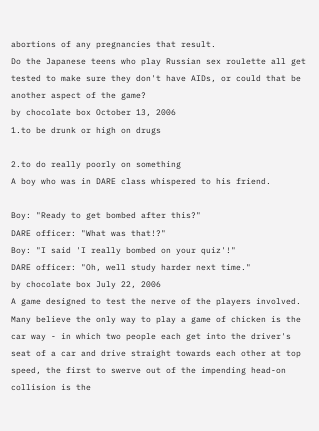abortions of any pregnancies that result.
Do the Japanese teens who play Russian sex roulette all get tested to make sure they don't have AIDs, or could that be another aspect of the game?
by chocolate box October 13, 2006
1.to be drunk or high on drugs

2.to do really poorly on something
A boy who was in DARE class whispered to his friend.

Boy: "Ready to get bombed after this?"
DARE officer: "What was that!?"
Boy: "I said 'I really bombed on your quiz'!"
DARE officer: "Oh, well study harder next time."
by chocolate box July 22, 2006
A game designed to test the nerve of the players involved. Many believe the only way to play a game of chicken is the car way - in which two people each get into the driver's seat of a car and drive straight towards each other at top speed, the first to swerve out of the impending head-on collision is the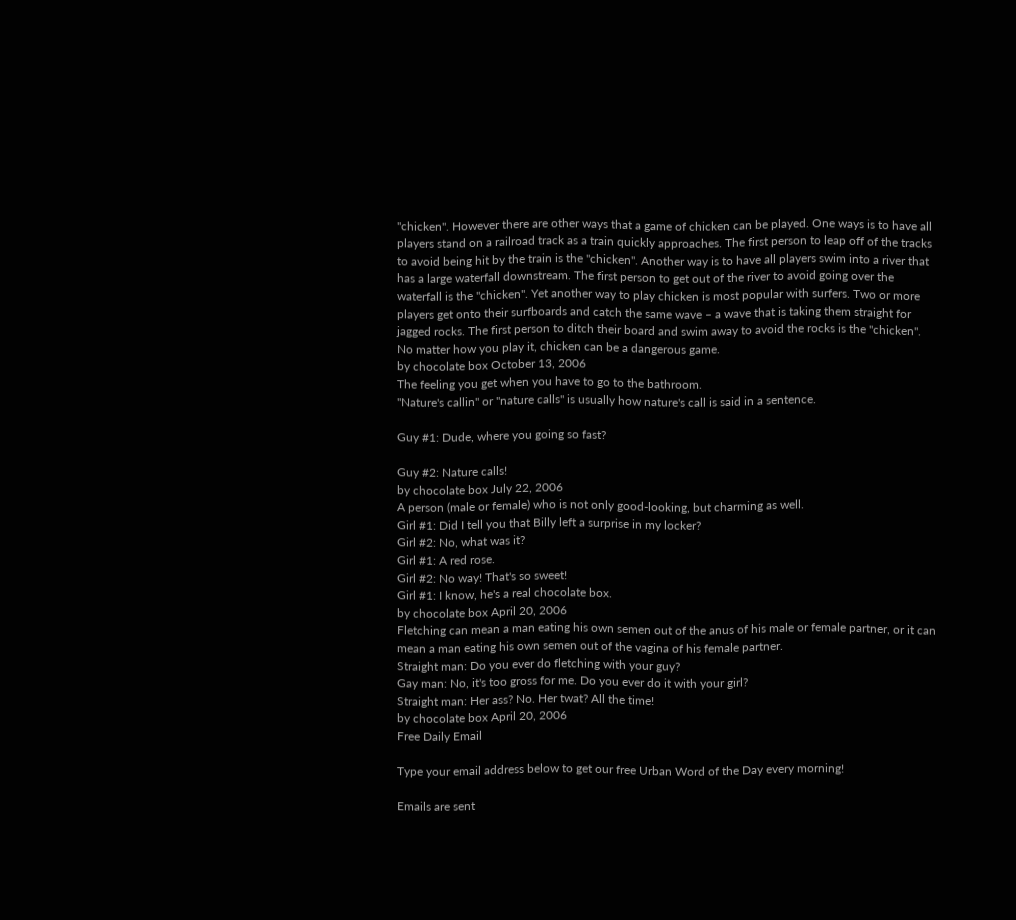"chicken". However there are other ways that a game of chicken can be played. One ways is to have all players stand on a railroad track as a train quickly approaches. The first person to leap off of the tracks to avoid being hit by the train is the "chicken". Another way is to have all players swim into a river that has a large waterfall downstream. The first person to get out of the river to avoid going over the waterfall is the "chicken". Yet another way to play chicken is most popular with surfers. Two or more players get onto their surfboards and catch the same wave – a wave that is taking them straight for jagged rocks. The first person to ditch their board and swim away to avoid the rocks is the "chicken".
No matter how you play it, chicken can be a dangerous game.
by chocolate box October 13, 2006
The feeling you get when you have to go to the bathroom.
"Nature's callin" or "nature calls" is usually how nature's call is said in a sentence.

Guy #1: Dude, where you going so fast?

Guy #2: Nature calls!
by chocolate box July 22, 2006
A person (male or female) who is not only good-looking, but charming as well.
Girl #1: Did I tell you that Billy left a surprise in my locker?
Girl #2: No, what was it?
Girl #1: A red rose.
Girl #2: No way! That's so sweet!
Girl #1: I know, he's a real chocolate box.
by chocolate box April 20, 2006
Fletching can mean a man eating his own semen out of the anus of his male or female partner, or it can mean a man eating his own semen out of the vagina of his female partner.
Straight man: Do you ever do fletching with your guy?
Gay man: No, it's too gross for me. Do you ever do it with your girl?
Straight man: Her ass? No. Her twat? All the time!
by chocolate box April 20, 2006
Free Daily Email

Type your email address below to get our free Urban Word of the Day every morning!

Emails are sent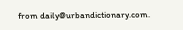from daily@urbandictionary.com.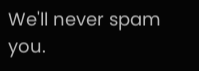We'll never spam you.